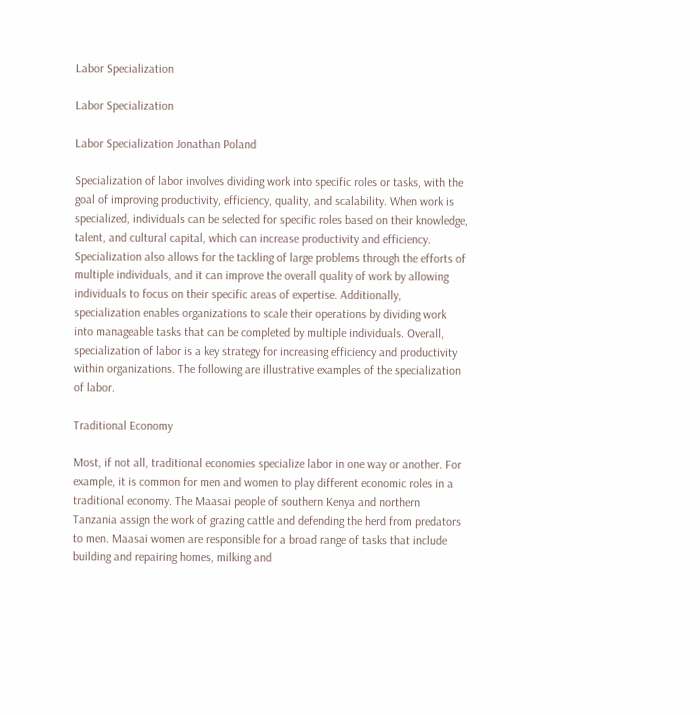Labor Specialization

Labor Specialization

Labor Specialization Jonathan Poland

Specialization of labor involves dividing work into specific roles or tasks, with the goal of improving productivity, efficiency, quality, and scalability. When work is specialized, individuals can be selected for specific roles based on their knowledge, talent, and cultural capital, which can increase productivity and efficiency. Specialization also allows for the tackling of large problems through the efforts of multiple individuals, and it can improve the overall quality of work by allowing individuals to focus on their specific areas of expertise. Additionally, specialization enables organizations to scale their operations by dividing work into manageable tasks that can be completed by multiple individuals. Overall, specialization of labor is a key strategy for increasing efficiency and productivity within organizations. The following are illustrative examples of the specialization of labor.

Traditional Economy

Most, if not all, traditional economies specialize labor in one way or another. For example, it is common for men and women to play different economic roles in a traditional economy. The Maasai people of southern Kenya and northern Tanzania assign the work of grazing cattle and defending the herd from predators to men. Maasai women are responsible for a broad range of tasks that include building and repairing homes, milking and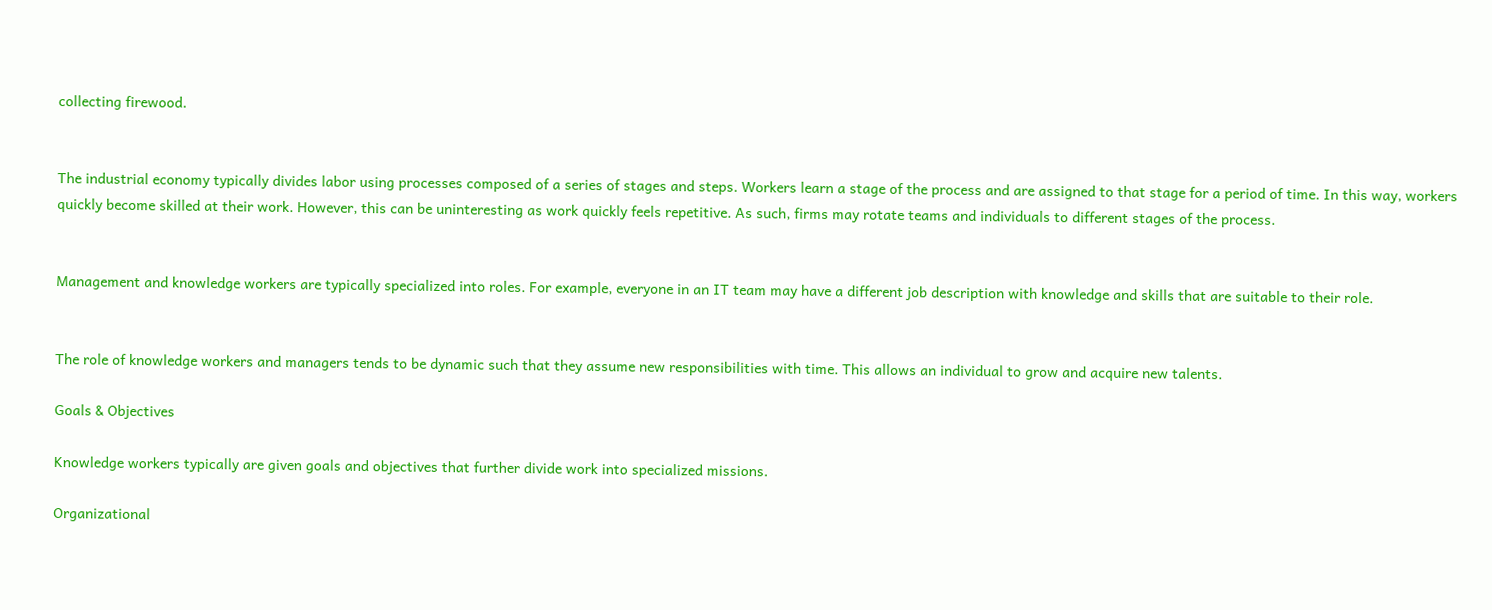collecting firewood.


The industrial economy typically divides labor using processes composed of a series of stages and steps. Workers learn a stage of the process and are assigned to that stage for a period of time. In this way, workers quickly become skilled at their work. However, this can be uninteresting as work quickly feels repetitive. As such, firms may rotate teams and individuals to different stages of the process.


Management and knowledge workers are typically specialized into roles. For example, everyone in an IT team may have a different job description with knowledge and skills that are suitable to their role.


The role of knowledge workers and managers tends to be dynamic such that they assume new responsibilities with time. This allows an individual to grow and acquire new talents.

Goals & Objectives

Knowledge workers typically are given goals and objectives that further divide work into specialized missions.

Organizational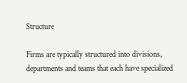Structure

Firms are typically structured into divisions, departments and teams that each have specialized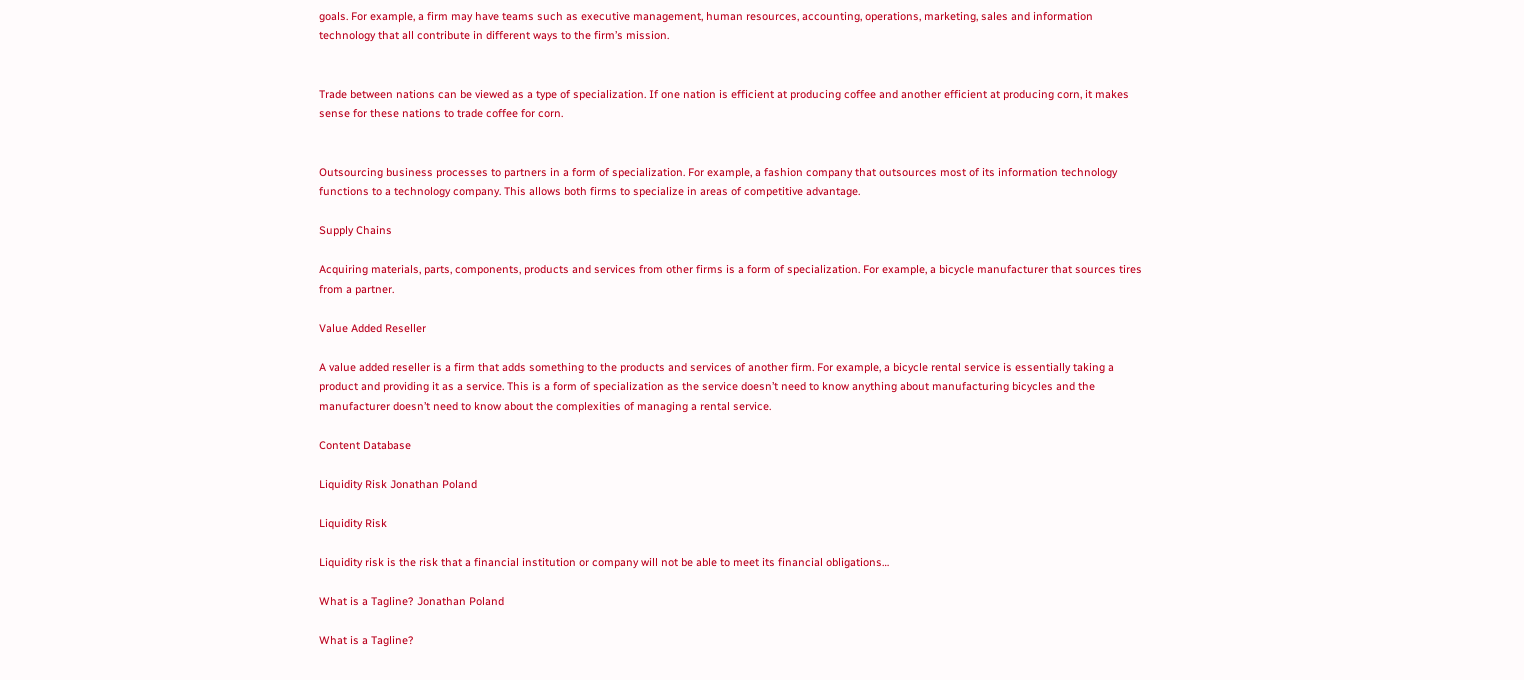goals. For example, a firm may have teams such as executive management, human resources, accounting, operations, marketing, sales and information technology that all contribute in different ways to the firm’s mission.


Trade between nations can be viewed as a type of specialization. If one nation is efficient at producing coffee and another efficient at producing corn, it makes sense for these nations to trade coffee for corn.


Outsourcing business processes to partners in a form of specialization. For example, a fashion company that outsources most of its information technology functions to a technology company. This allows both firms to specialize in areas of competitive advantage.

Supply Chains

Acquiring materials, parts, components, products and services from other firms is a form of specialization. For example, a bicycle manufacturer that sources tires from a partner.

Value Added Reseller

A value added reseller is a firm that adds something to the products and services of another firm. For example, a bicycle rental service is essentially taking a product and providing it as a service. This is a form of specialization as the service doesn’t need to know anything about manufacturing bicycles and the manufacturer doesn’t need to know about the complexities of managing a rental service.

Content Database

Liquidity Risk Jonathan Poland

Liquidity Risk

Liquidity risk is the risk that a financial institution or company will not be able to meet its financial obligations…

What is a Tagline? Jonathan Poland

What is a Tagline?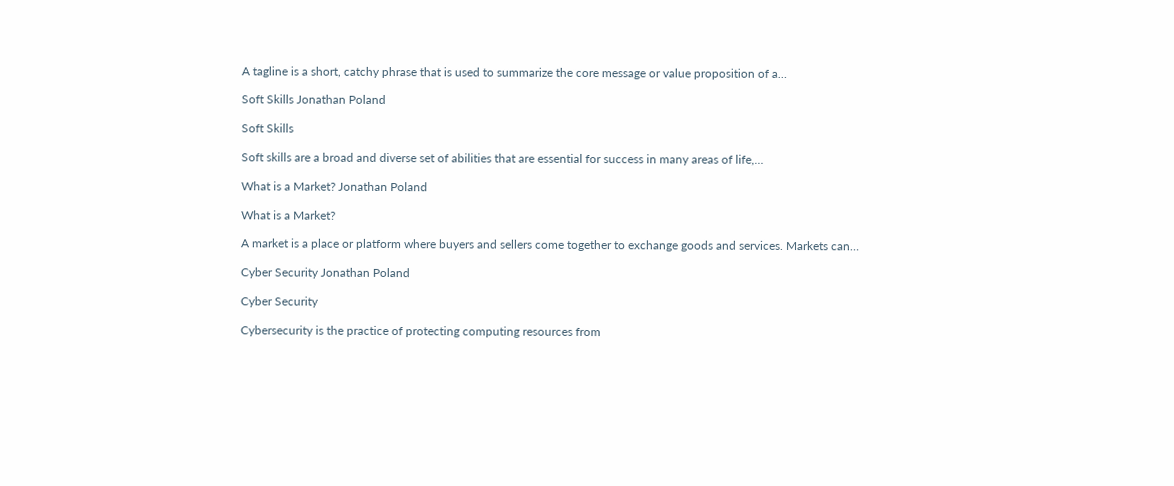A tagline is a short, catchy phrase that is used to summarize the core message or value proposition of a…

Soft Skills Jonathan Poland

Soft Skills

Soft skills are a broad and diverse set of abilities that are essential for success in many areas of life,…

What is a Market? Jonathan Poland

What is a Market?

A market is a place or platform where buyers and sellers come together to exchange goods and services. Markets can…

Cyber Security Jonathan Poland

Cyber Security

Cybersecurity is the practice of protecting computing resources from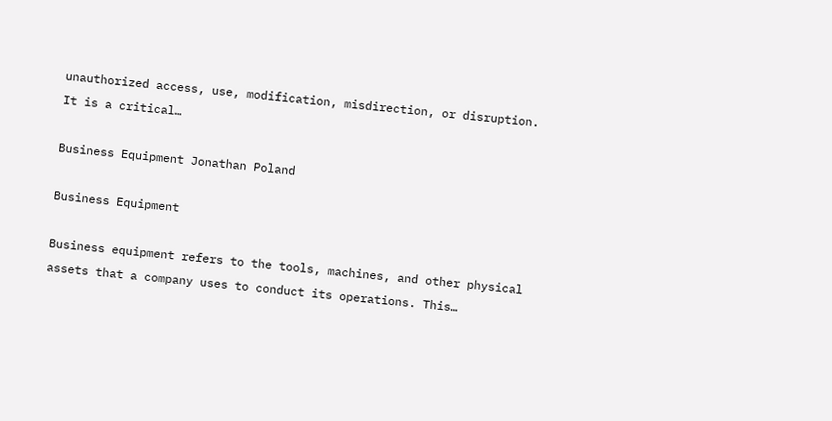unauthorized access, use, modification, misdirection, or disruption. It is a critical…

Business Equipment Jonathan Poland

Business Equipment

Business equipment refers to the tools, machines, and other physical assets that a company uses to conduct its operations. This…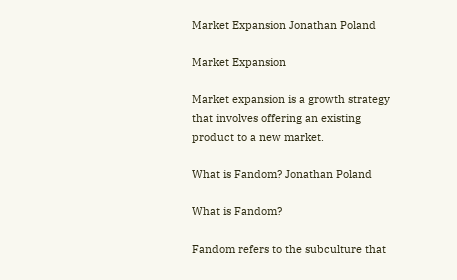Market Expansion Jonathan Poland

Market Expansion

Market expansion is a growth strategy that involves offering an existing product to a new market.

What is Fandom? Jonathan Poland

What is Fandom?

Fandom refers to the subculture that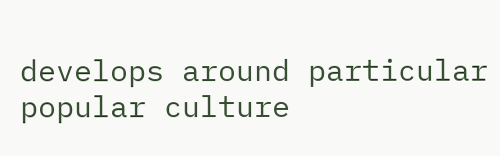develops around particular popular culture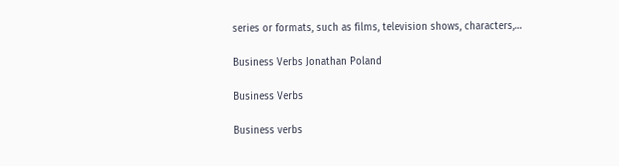series or formats, such as films, television shows, characters,…

Business Verbs Jonathan Poland

Business Verbs

Business verbs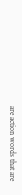are action words that are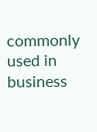commonly used in business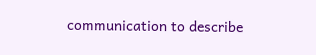communication to describe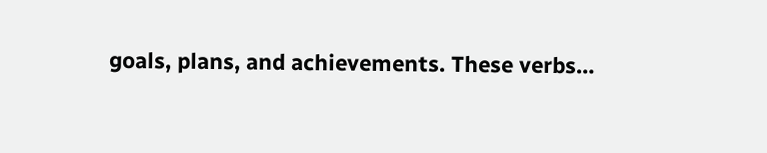goals, plans, and achievements. These verbs…